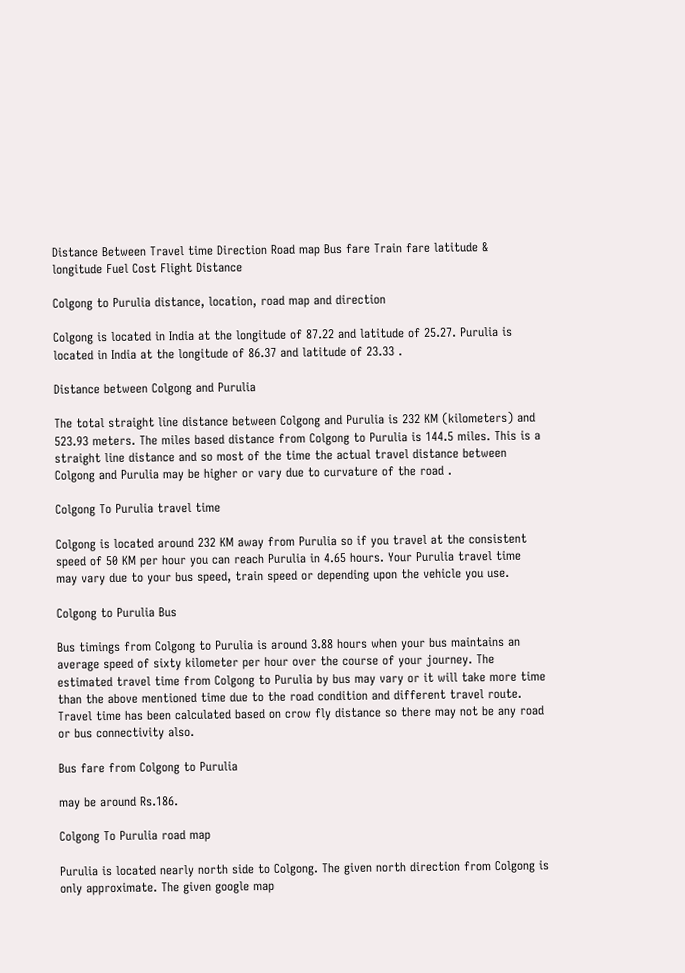Distance Between Travel time Direction Road map Bus fare Train fare latitude & longitude Fuel Cost Flight Distance

Colgong to Purulia distance, location, road map and direction

Colgong is located in India at the longitude of 87.22 and latitude of 25.27. Purulia is located in India at the longitude of 86.37 and latitude of 23.33 .

Distance between Colgong and Purulia

The total straight line distance between Colgong and Purulia is 232 KM (kilometers) and 523.93 meters. The miles based distance from Colgong to Purulia is 144.5 miles. This is a straight line distance and so most of the time the actual travel distance between Colgong and Purulia may be higher or vary due to curvature of the road .

Colgong To Purulia travel time

Colgong is located around 232 KM away from Purulia so if you travel at the consistent speed of 50 KM per hour you can reach Purulia in 4.65 hours. Your Purulia travel time may vary due to your bus speed, train speed or depending upon the vehicle you use.

Colgong to Purulia Bus

Bus timings from Colgong to Purulia is around 3.88 hours when your bus maintains an average speed of sixty kilometer per hour over the course of your journey. The estimated travel time from Colgong to Purulia by bus may vary or it will take more time than the above mentioned time due to the road condition and different travel route. Travel time has been calculated based on crow fly distance so there may not be any road or bus connectivity also.

Bus fare from Colgong to Purulia

may be around Rs.186.

Colgong To Purulia road map

Purulia is located nearly north side to Colgong. The given north direction from Colgong is only approximate. The given google map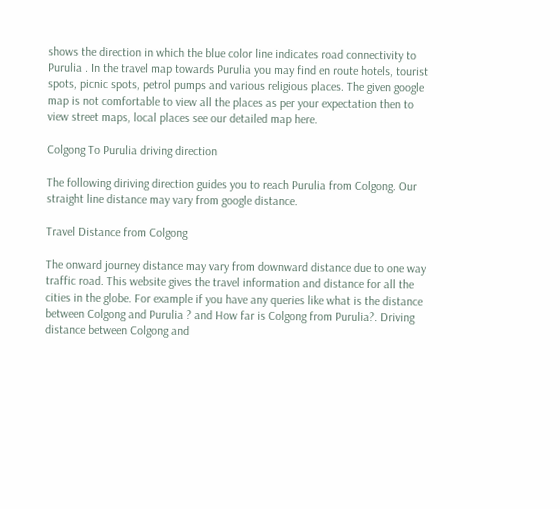shows the direction in which the blue color line indicates road connectivity to Purulia . In the travel map towards Purulia you may find en route hotels, tourist spots, picnic spots, petrol pumps and various religious places. The given google map is not comfortable to view all the places as per your expectation then to view street maps, local places see our detailed map here.

Colgong To Purulia driving direction

The following diriving direction guides you to reach Purulia from Colgong. Our straight line distance may vary from google distance.

Travel Distance from Colgong

The onward journey distance may vary from downward distance due to one way traffic road. This website gives the travel information and distance for all the cities in the globe. For example if you have any queries like what is the distance between Colgong and Purulia ? and How far is Colgong from Purulia?. Driving distance between Colgong and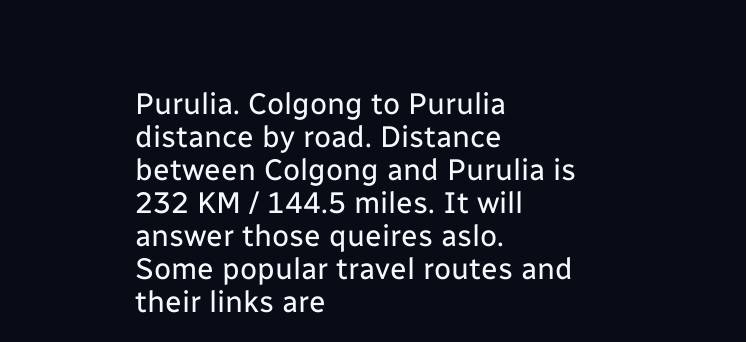Purulia. Colgong to Purulia distance by road. Distance between Colgong and Purulia is 232 KM / 144.5 miles. It will answer those queires aslo. Some popular travel routes and their links are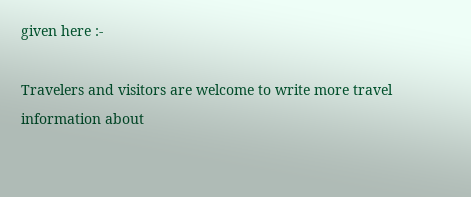given here :-

Travelers and visitors are welcome to write more travel information about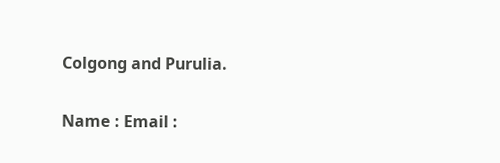Colgong and Purulia.

Name : Email :